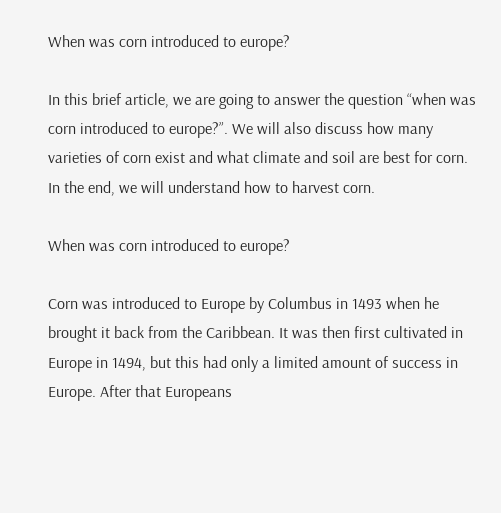When was corn introduced to europe?

In this brief article, we are going to answer the question “when was corn introduced to europe?”. We will also discuss how many varieties of corn exist and what climate and soil are best for corn. In the end, we will understand how to harvest corn.

When was corn introduced to europe?

Corn was introduced to Europe by Columbus in 1493 when he brought it back from the Caribbean. It was then first cultivated in Europe in 1494, but this had only a limited amount of success in Europe. After that Europeans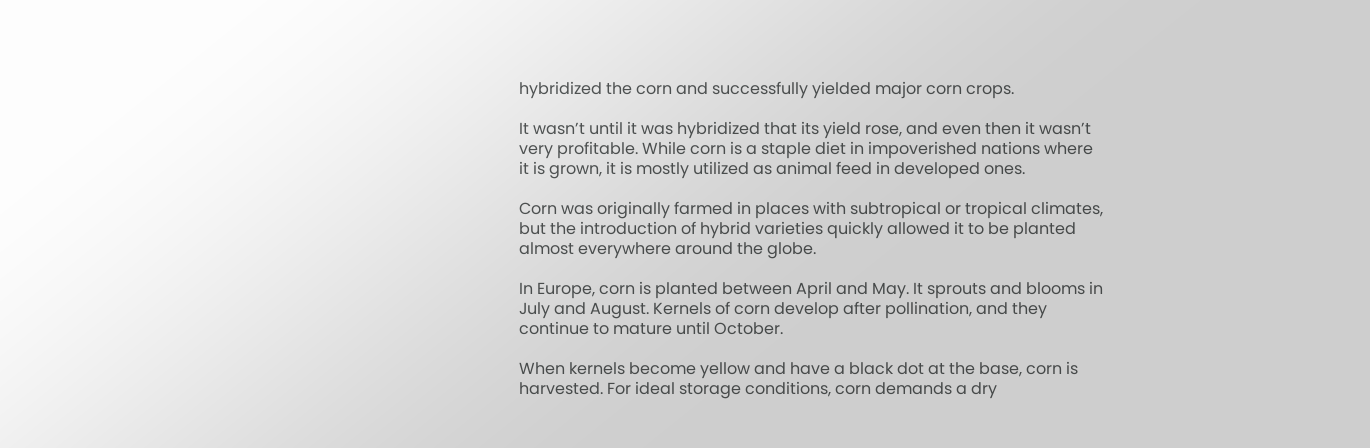hybridized the corn and successfully yielded major corn crops.

It wasn’t until it was hybridized that its yield rose, and even then it wasn’t very profitable. While corn is a staple diet in impoverished nations where it is grown, it is mostly utilized as animal feed in developed ones.

Corn was originally farmed in places with subtropical or tropical climates, but the introduction of hybrid varieties quickly allowed it to be planted almost everywhere around the globe.

In Europe, corn is planted between April and May. It sprouts and blooms in July and August. Kernels of corn develop after pollination, and they continue to mature until October.

When kernels become yellow and have a black dot at the base, corn is harvested. For ideal storage conditions, corn demands a dry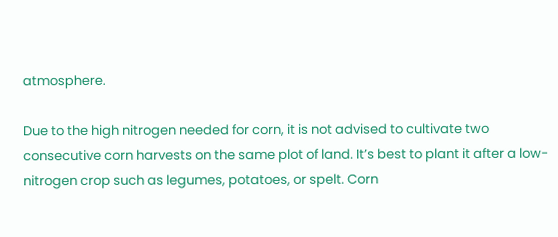atmosphere.

Due to the high nitrogen needed for corn, it is not advised to cultivate two consecutive corn harvests on the same plot of land. It’s best to plant it after a low-nitrogen crop such as legumes, potatoes, or spelt. Corn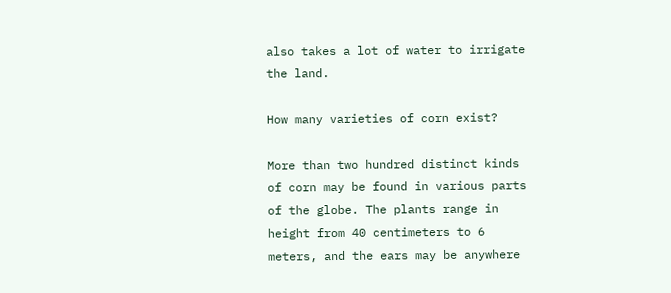also takes a lot of water to irrigate the land.

How many varieties of corn exist?

More than two hundred distinct kinds of corn may be found in various parts of the globe. The plants range in height from 40 centimeters to 6 meters, and the ears may be anywhere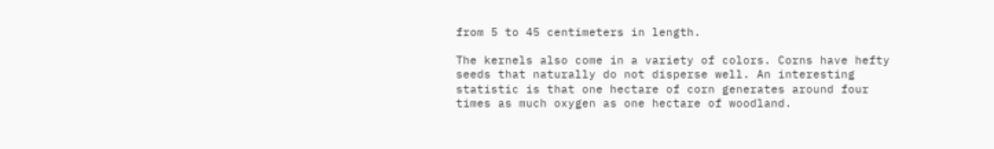from 5 to 45 centimeters in length.

The kernels also come in a variety of colors. Corns have hefty seeds that naturally do not disperse well. An interesting statistic is that one hectare of corn generates around four times as much oxygen as one hectare of woodland.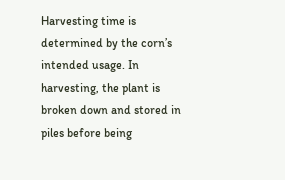Harvesting time is determined by the corn’s intended usage. In harvesting, the plant is broken down and stored in piles before being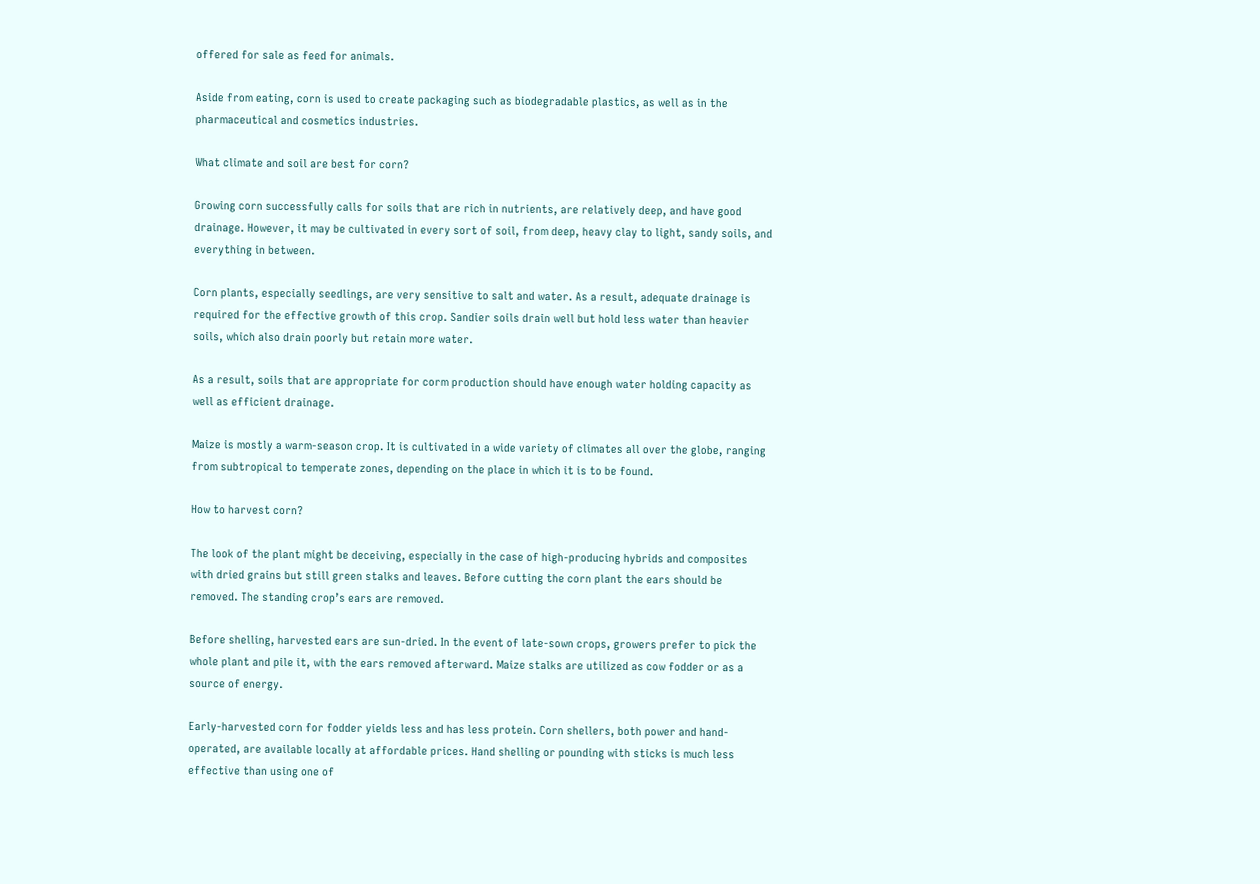offered for sale as feed for animals.

Aside from eating, corn is used to create packaging such as biodegradable plastics, as well as in the pharmaceutical and cosmetics industries.

What climate and soil are best for corn?

Growing corn successfully calls for soils that are rich in nutrients, are relatively deep, and have good drainage. However, it may be cultivated in every sort of soil, from deep, heavy clay to light, sandy soils, and everything in between.

Corn plants, especially seedlings, are very sensitive to salt and water. As a result, adequate drainage is required for the effective growth of this crop. Sandier soils drain well but hold less water than heavier soils, which also drain poorly but retain more water.

As a result, soils that are appropriate for corm production should have enough water holding capacity as well as efficient drainage.

Maize is mostly a warm-season crop. It is cultivated in a wide variety of climates all over the globe, ranging from subtropical to temperate zones, depending on the place in which it is to be found.

How to harvest corn?

The look of the plant might be deceiving, especially in the case of high-producing hybrids and composites with dried grains but still green stalks and leaves. Before cutting the corn plant the ears should be removed. The standing crop’s ears are removed.

Before shelling, harvested ears are sun-dried. In the event of late-sown crops, growers prefer to pick the whole plant and pile it, with the ears removed afterward. Maize stalks are utilized as cow fodder or as a source of energy.

Early-harvested corn for fodder yields less and has less protein. Corn shellers, both power and hand-operated, are available locally at affordable prices. Hand shelling or pounding with sticks is much less effective than using one of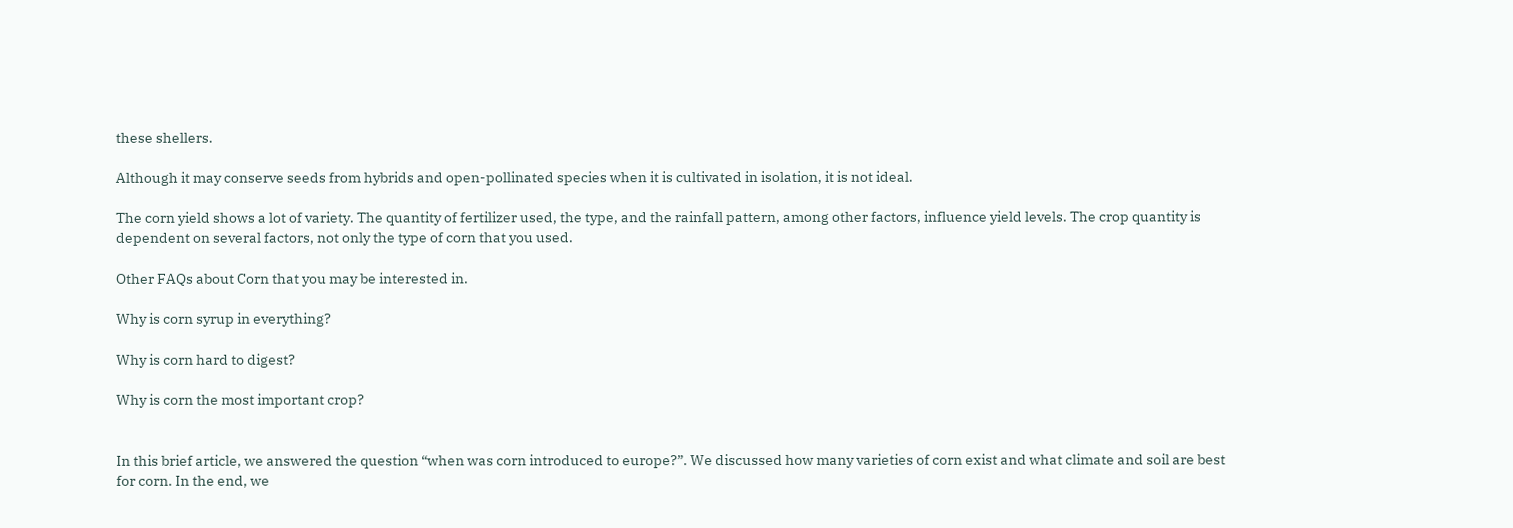these shellers.

Although it may conserve seeds from hybrids and open-pollinated species when it is cultivated in isolation, it is not ideal.

The corn yield shows a lot of variety. The quantity of fertilizer used, the type, and the rainfall pattern, among other factors, influence yield levels. The crop quantity is dependent on several factors, not only the type of corn that you used.

Other FAQs about Corn that you may be interested in.

Why is corn syrup in everything?

Why is corn hard to digest?

Why is corn the most important crop?


In this brief article, we answered the question “when was corn introduced to europe?”. We discussed how many varieties of corn exist and what climate and soil are best for corn. In the end, we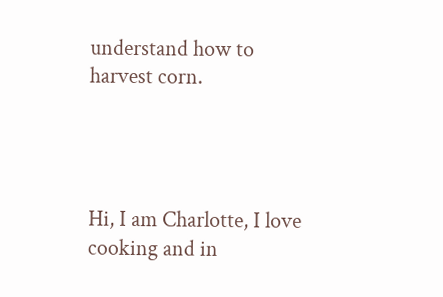understand how to harvest corn.




Hi, I am Charlotte, I love cooking and in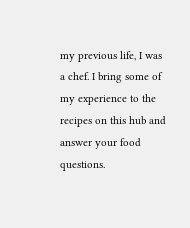my previous life, I was a chef. I bring some of my experience to the recipes on this hub and answer your food questions.